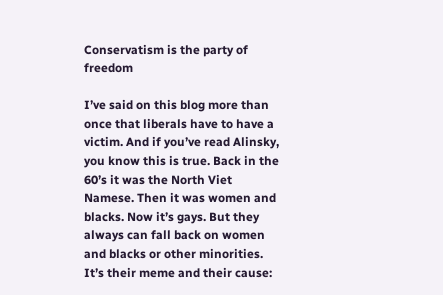Conservatism is the party of freedom

I’ve said on this blog more than once that liberals have to have a victim. And if you’ve read Alinsky, you know this is true. Back in the 60’s it was the North Viet Namese. Then it was women and blacks. Now it’s gays. But they always can fall back on women and blacks or other minorities. It’s their meme and their cause: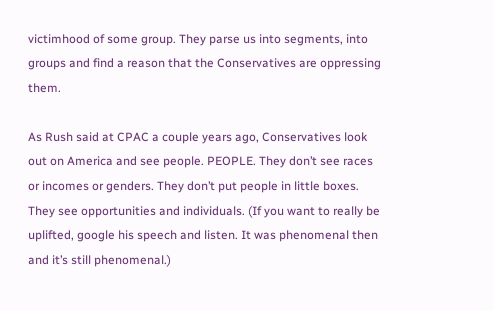victimhood of some group. They parse us into segments, into groups and find a reason that the Conservatives are oppressing them.

As Rush said at CPAC a couple years ago, Conservatives look out on America and see people. PEOPLE. They don’t see races or incomes or genders. They don’t put people in little boxes. They see opportunities and individuals. (If you want to really be uplifted, google his speech and listen. It was phenomenal then and it’s still phenomenal.)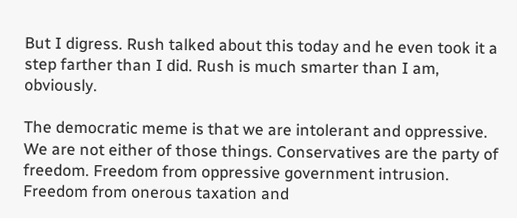But I digress. Rush talked about this today and he even took it a step farther than I did. Rush is much smarter than I am, obviously.

The democratic meme is that we are intolerant and oppressive. We are not either of those things. Conservatives are the party of freedom. Freedom from oppressive government intrusion. Freedom from onerous taxation and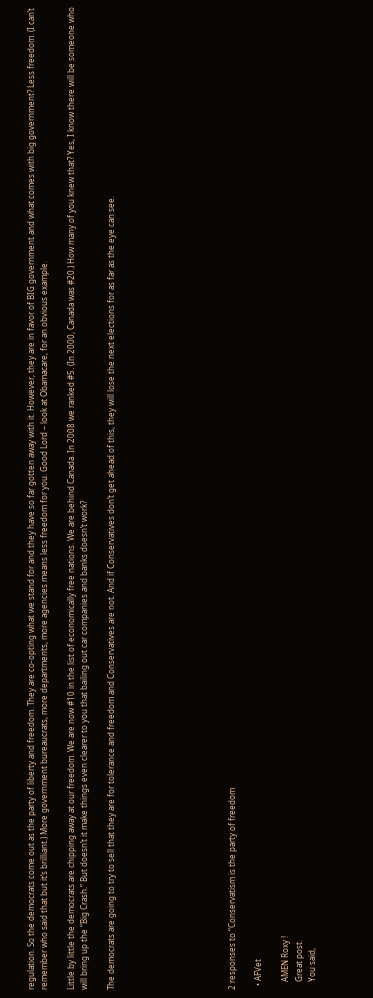regulation. So the democrats come out as the party of liberty and freedom. They are co-opting what we stand for and they have so far gotten away with it. However, they are in favor of BIG government and what comes with big government? Less freedom. (I can’t remember who said that but it’s brilliant.) More government bureaucrats, more departments, more agencies means less freedom for you. Good Lord – look at Obamacare, for an obvious example.

Little by little the democrats are chipping away at our freedom. We are now #10 in the list of economically free nations. We are behind Canada. In 2008 we ranked #5. (In 2000, Canada was #20.) How many of you knew that? Yes, I know there will be someone who will bring up the “Big Crash.” But doesn’t it make things even clearer to you that bailing out car companies and banks doesn’t work?

The democrats are going to try to sell that they are for tolerance and freedom and Conservatives are not. And if Conservatives don’t get ahead of this, they will lose the next elections for as far as the eye can see.








2 responses to “Conservatism is the party of freedom

  • AFVet

    AMEN Roxy !
    Great post.
    You said,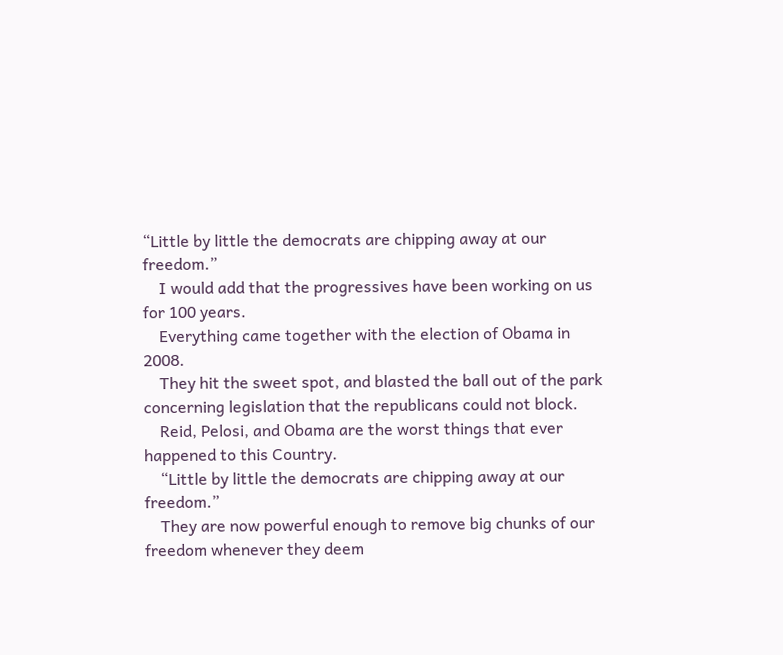“Little by little the democrats are chipping away at our freedom.”
    I would add that the progressives have been working on us for 100 years.
    Everything came together with the election of Obama in 2008.
    They hit the sweet spot, and blasted the ball out of the park concerning legislation that the republicans could not block.
    Reid, Pelosi, and Obama are the worst things that ever happened to this Country.
    “Little by little the democrats are chipping away at our freedom.”
    They are now powerful enough to remove big chunks of our freedom whenever they deem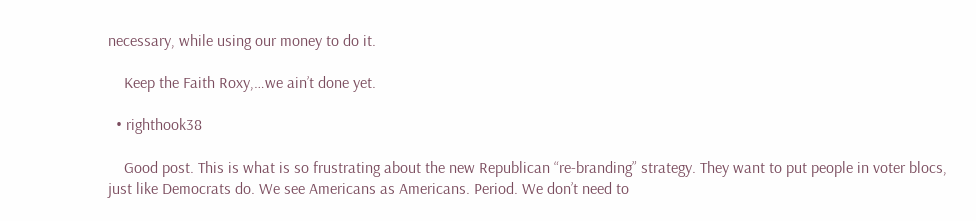necessary, while using our money to do it.

    Keep the Faith Roxy,…we ain’t done yet.

  • righthook38

    Good post. This is what is so frustrating about the new Republican “re-branding” strategy. They want to put people in voter blocs, just like Democrats do. We see Americans as Americans. Period. We don’t need to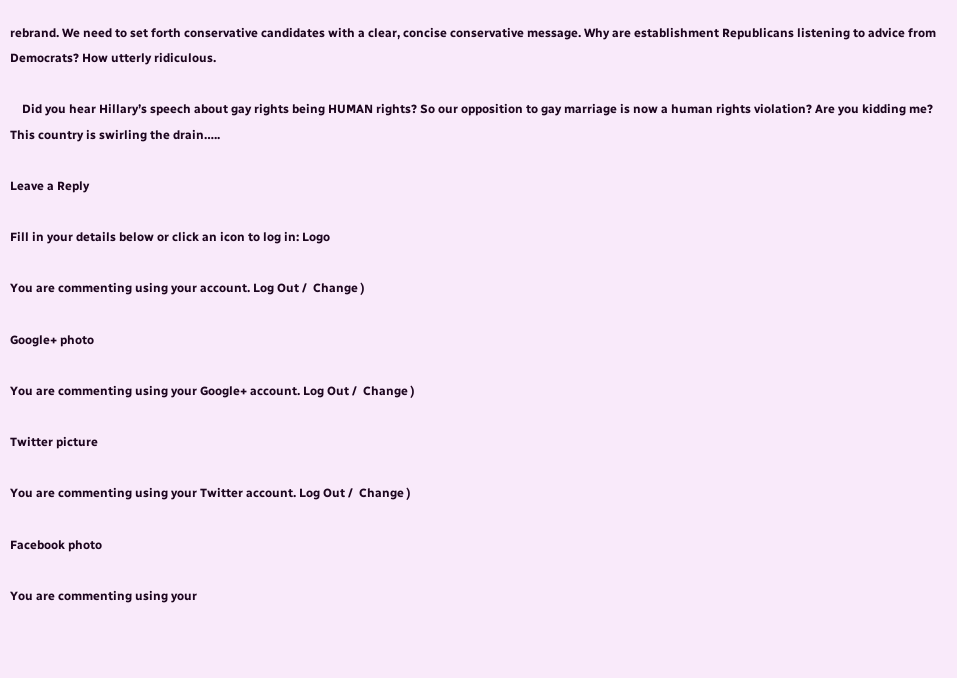rebrand. We need to set forth conservative candidates with a clear, concise conservative message. Why are establishment Republicans listening to advice from Democrats? How utterly ridiculous.

    Did you hear Hillary’s speech about gay rights being HUMAN rights? So our opposition to gay marriage is now a human rights violation? Are you kidding me? This country is swirling the drain…..

Leave a Reply

Fill in your details below or click an icon to log in: Logo

You are commenting using your account. Log Out /  Change )

Google+ photo

You are commenting using your Google+ account. Log Out /  Change )

Twitter picture

You are commenting using your Twitter account. Log Out /  Change )

Facebook photo

You are commenting using your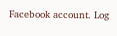Facebook account. Log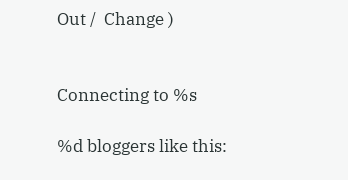Out /  Change )


Connecting to %s

%d bloggers like this: